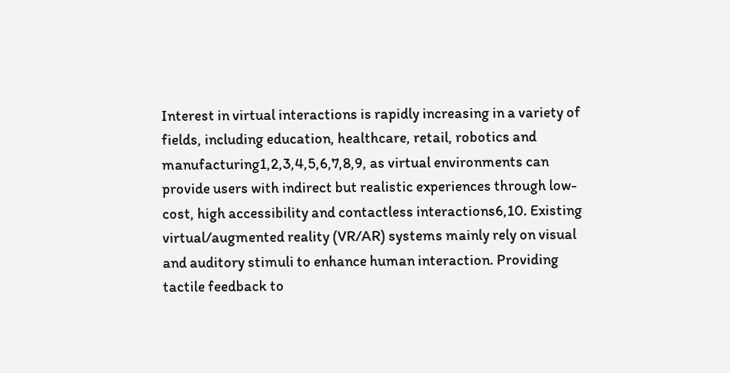Interest in virtual interactions is rapidly increasing in a variety of fields, including education, healthcare, retail, robotics and manufacturing1,2,3,4,5,6,7,8,9, as virtual environments can provide users with indirect but realistic experiences through low-cost, high accessibility and contactless interactions6,10. Existing virtual/augmented reality (VR/AR) systems mainly rely on visual and auditory stimuli to enhance human interaction. Providing tactile feedback to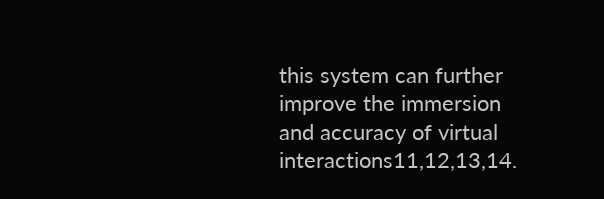this system can further improve the immersion and accuracy of virtual interactions11,12,13,14.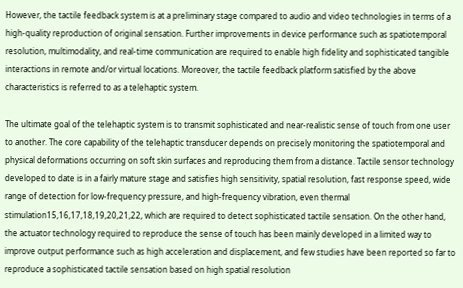However, the tactile feedback system is at a preliminary stage compared to audio and video technologies in terms of a high-quality reproduction of original sensation. Further improvements in device performance such as spatiotemporal resolution, multimodality, and real-time communication are required to enable high fidelity and sophisticated tangible interactions in remote and/or virtual locations. Moreover, the tactile feedback platform satisfied by the above characteristics is referred to as a telehaptic system.

The ultimate goal of the telehaptic system is to transmit sophisticated and near-realistic sense of touch from one user to another. The core capability of the telehaptic transducer depends on precisely monitoring the spatiotemporal and physical deformations occurring on soft skin surfaces and reproducing them from a distance. Tactile sensor technology developed to date is in a fairly mature stage and satisfies high sensitivity, spatial resolution, fast response speed, wide range of detection for low-frequency pressure, and high-frequency vibration, even thermal stimulation15,16,17,18,19,20,21,22, which are required to detect sophisticated tactile sensation. On the other hand, the actuator technology required to reproduce the sense of touch has been mainly developed in a limited way to improve output performance such as high acceleration and displacement, and few studies have been reported so far to reproduce a sophisticated tactile sensation based on high spatial resolution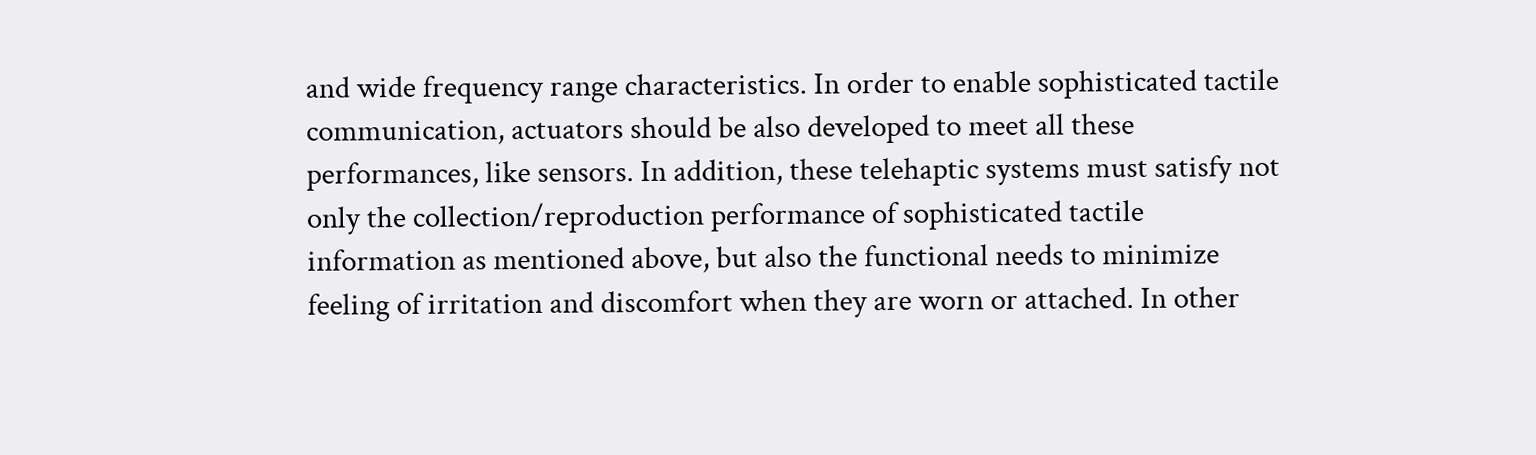and wide frequency range characteristics. In order to enable sophisticated tactile communication, actuators should be also developed to meet all these performances, like sensors. In addition, these telehaptic systems must satisfy not only the collection/reproduction performance of sophisticated tactile information as mentioned above, but also the functional needs to minimize feeling of irritation and discomfort when they are worn or attached. In other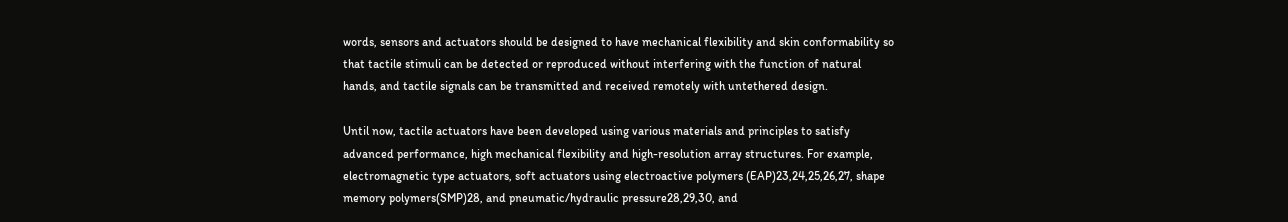words, sensors and actuators should be designed to have mechanical flexibility and skin conformability so that tactile stimuli can be detected or reproduced without interfering with the function of natural hands, and tactile signals can be transmitted and received remotely with untethered design.

Until now, tactile actuators have been developed using various materials and principles to satisfy advanced performance, high mechanical flexibility and high-resolution array structures. For example, electromagnetic type actuators, soft actuators using electroactive polymers (EAP)23,24,25,26,27, shape memory polymers(SMP)28, and pneumatic/hydraulic pressure28,29,30, and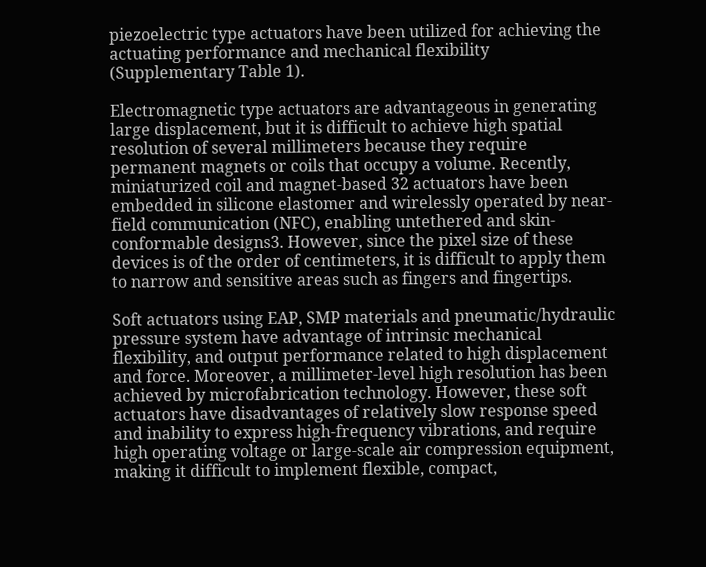piezoelectric type actuators have been utilized for achieving the actuating performance and mechanical flexibility (Supplementary Table 1).

Electromagnetic type actuators are advantageous in generating large displacement, but it is difficult to achieve high spatial resolution of several millimeters because they require permanent magnets or coils that occupy a volume. Recently, miniaturized coil and magnet-based 32 actuators have been embedded in silicone elastomer and wirelessly operated by near-field communication (NFC), enabling untethered and skin-conformable designs3. However, since the pixel size of these devices is of the order of centimeters, it is difficult to apply them to narrow and sensitive areas such as fingers and fingertips.

Soft actuators using EAP, SMP materials and pneumatic/hydraulic pressure system have advantage of intrinsic mechanical flexibility, and output performance related to high displacement and force. Moreover, a millimeter-level high resolution has been achieved by microfabrication technology. However, these soft actuators have disadvantages of relatively slow response speed and inability to express high-frequency vibrations, and require high operating voltage or large-scale air compression equipment, making it difficult to implement flexible, compact,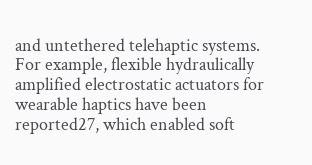and untethered telehaptic systems. For example, flexible hydraulically amplified electrostatic actuators for wearable haptics have been reported27, which enabled soft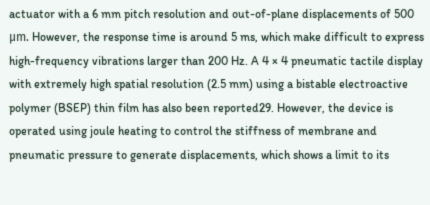actuator with a 6 mm pitch resolution and out-of-plane displacements of 500 μm. However, the response time is around 5 ms, which make difficult to express high-frequency vibrations larger than 200 Hz. A 4 × 4 pneumatic tactile display with extremely high spatial resolution (2.5 mm) using a bistable electroactive polymer (BSEP) thin film has also been reported29. However, the device is operated using joule heating to control the stiffness of membrane and pneumatic pressure to generate displacements, which shows a limit to its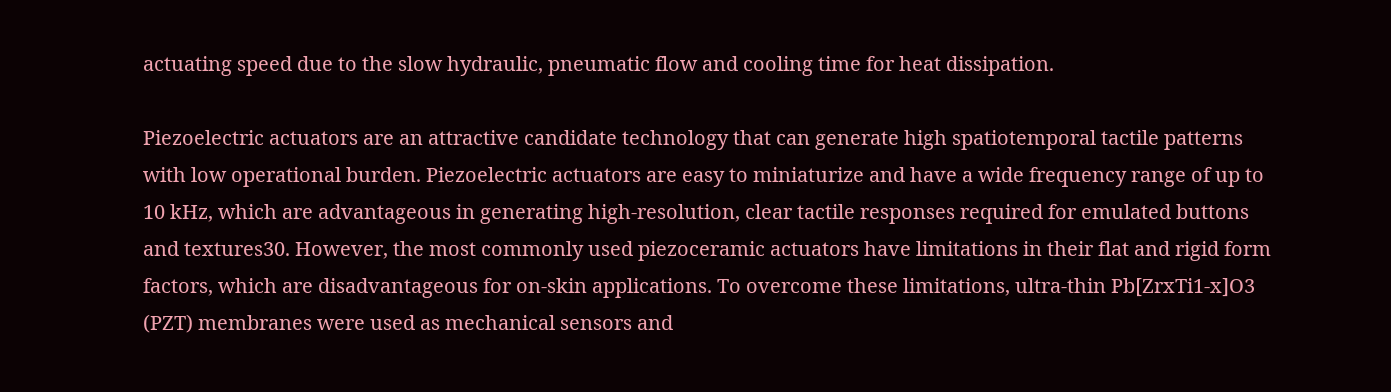actuating speed due to the slow hydraulic, pneumatic flow and cooling time for heat dissipation.

Piezoelectric actuators are an attractive candidate technology that can generate high spatiotemporal tactile patterns with low operational burden. Piezoelectric actuators are easy to miniaturize and have a wide frequency range of up to 10 kHz, which are advantageous in generating high-resolution, clear tactile responses required for emulated buttons and textures30. However, the most commonly used piezoceramic actuators have limitations in their flat and rigid form factors, which are disadvantageous for on-skin applications. To overcome these limitations, ultra-thin Pb[ZrxTi1-x]O3 (PZT) membranes were used as mechanical sensors and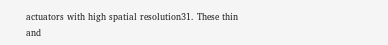actuators with high spatial resolution31. These thin and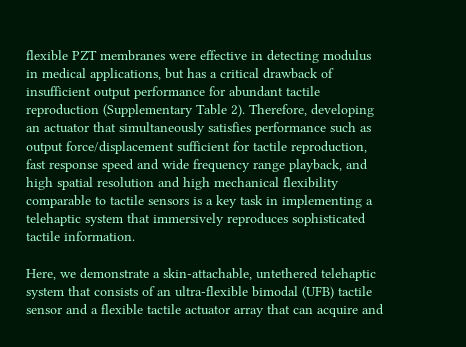flexible PZT membranes were effective in detecting modulus in medical applications, but has a critical drawback of insufficient output performance for abundant tactile reproduction (Supplementary Table 2). Therefore, developing an actuator that simultaneously satisfies performance such as output force/displacement sufficient for tactile reproduction, fast response speed and wide frequency range playback, and high spatial resolution and high mechanical flexibility comparable to tactile sensors is a key task in implementing a telehaptic system that immersively reproduces sophisticated tactile information.

Here, we demonstrate a skin-attachable, untethered telehaptic system that consists of an ultra-flexible bimodal (UFB) tactile sensor and a flexible tactile actuator array that can acquire and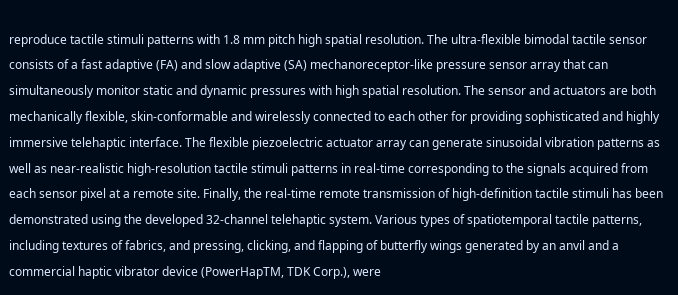reproduce tactile stimuli patterns with 1.8 mm pitch high spatial resolution. The ultra-flexible bimodal tactile sensor consists of a fast adaptive (FA) and slow adaptive (SA) mechanoreceptor-like pressure sensor array that can simultaneously monitor static and dynamic pressures with high spatial resolution. The sensor and actuators are both mechanically flexible, skin-conformable and wirelessly connected to each other for providing sophisticated and highly immersive telehaptic interface. The flexible piezoelectric actuator array can generate sinusoidal vibration patterns as well as near-realistic high-resolution tactile stimuli patterns in real-time corresponding to the signals acquired from each sensor pixel at a remote site. Finally, the real-time remote transmission of high-definition tactile stimuli has been demonstrated using the developed 32-channel telehaptic system. Various types of spatiotemporal tactile patterns, including textures of fabrics, and pressing, clicking, and flapping of butterfly wings generated by an anvil and a commercial haptic vibrator device (PowerHapTM, TDK Corp.), were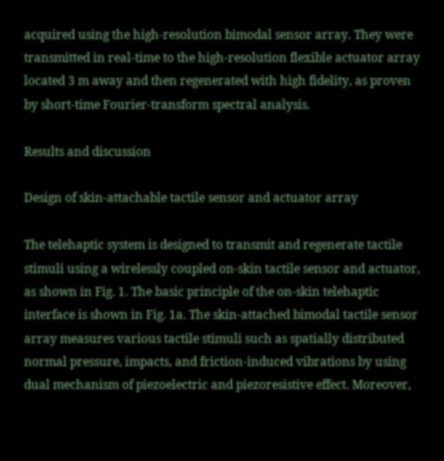acquired using the high-resolution bimodal sensor array. They were transmitted in real-time to the high-resolution flexible actuator array located 3 m away and then regenerated with high fidelity, as proven by short-time Fourier-transform spectral analysis.

Results and discussion

Design of skin-attachable tactile sensor and actuator array

The telehaptic system is designed to transmit and regenerate tactile stimuli using a wirelessly coupled on-skin tactile sensor and actuator, as shown in Fig. 1. The basic principle of the on-skin telehaptic interface is shown in Fig. 1a. The skin-attached bimodal tactile sensor array measures various tactile stimuli such as spatially distributed normal pressure, impacts, and friction-induced vibrations by using dual mechanism of piezoelectric and piezoresistive effect. Moreover,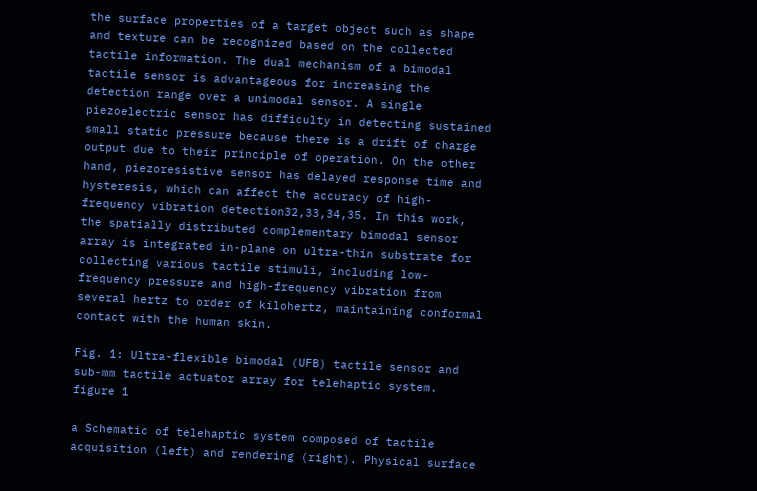the surface properties of a target object such as shape and texture can be recognized based on the collected tactile information. The dual mechanism of a bimodal tactile sensor is advantageous for increasing the detection range over a unimodal sensor. A single piezoelectric sensor has difficulty in detecting sustained small static pressure because there is a drift of charge output due to their principle of operation. On the other hand, piezoresistive sensor has delayed response time and hysteresis, which can affect the accuracy of high-frequency vibration detection32,33,34,35. In this work, the spatially distributed complementary bimodal sensor array is integrated in-plane on ultra-thin substrate for collecting various tactile stimuli, including low-frequency pressure and high-frequency vibration from several hertz to order of kilohertz, maintaining conformal contact with the human skin.

Fig. 1: Ultra-flexible bimodal (UFB) tactile sensor and sub-mm tactile actuator array for telehaptic system.
figure 1

a Schematic of telehaptic system composed of tactile acquisition (left) and rendering (right). Physical surface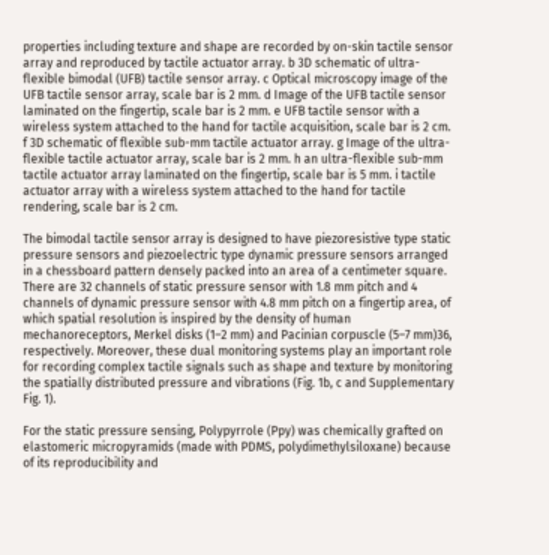properties including texture and shape are recorded by on-skin tactile sensor array and reproduced by tactile actuator array. b 3D schematic of ultra-flexible bimodal (UFB) tactile sensor array. c Optical microscopy image of the UFB tactile sensor array, scale bar is 2 mm. d Image of the UFB tactile sensor laminated on the fingertip, scale bar is 2 mm. e UFB tactile sensor with a wireless system attached to the hand for tactile acquisition, scale bar is 2 cm. f 3D schematic of flexible sub-mm tactile actuator array. g Image of the ultra-flexible tactile actuator array, scale bar is 2 mm. h an ultra-flexible sub-mm tactile actuator array laminated on the fingertip, scale bar is 5 mm. i tactile actuator array with a wireless system attached to the hand for tactile rendering, scale bar is 2 cm.

The bimodal tactile sensor array is designed to have piezoresistive type static pressure sensors and piezoelectric type dynamic pressure sensors arranged in a chessboard pattern densely packed into an area of a centimeter square. There are 32 channels of static pressure sensor with 1.8 mm pitch and 4 channels of dynamic pressure sensor with 4.8 mm pitch on a fingertip area, of which spatial resolution is inspired by the density of human mechanoreceptors, Merkel disks (1–2 mm) and Pacinian corpuscle (5–7 mm)36, respectively. Moreover, these dual monitoring systems play an important role for recording complex tactile signals such as shape and texture by monitoring the spatially distributed pressure and vibrations (Fig. 1b, c and Supplementary Fig. 1).

For the static pressure sensing, Polypyrrole (Ppy) was chemically grafted on elastomeric micropyramids (made with PDMS, polydimethylsiloxane) because of its reproducibility and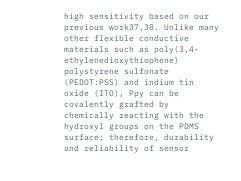high sensitivity based on our previous work37,38. Unlike many other flexible conductive materials such as poly(3,4-ethylenedioxythiophene) polystyrene sulfonate (PEDOT:PSS) and indium tin oxide (ITO), Ppy can be covalently grafted by chemically reacting with the hydroxyl groups on the PDMS surface; therefore, durability and reliability of sensor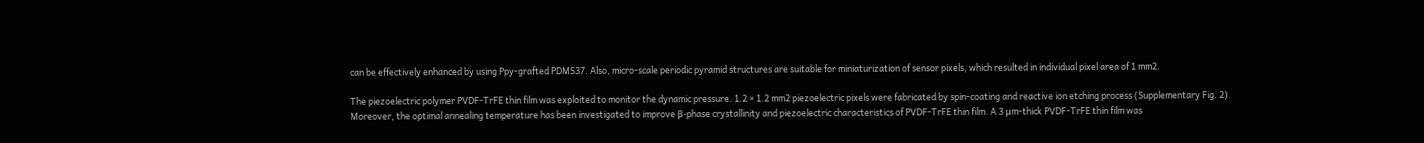can be effectively enhanced by using Ppy-grafted PDMS37. Also, micro-scale periodic pyramid structures are suitable for miniaturization of sensor pixels, which resulted in individual pixel area of 1 mm2.

The piezoelectric polymer PVDF-TrFE thin film was exploited to monitor the dynamic pressure. 1.2 × 1.2 mm2 piezoelectric pixels were fabricated by spin-coating and reactive ion etching process (Supplementary Fig. 2). Moreover, the optimal annealing temperature has been investigated to improve β-phase crystallinity and piezoelectric characteristics of PVDF-TrFE thin film. A 3 μm-thick PVDF-TrFE thin film was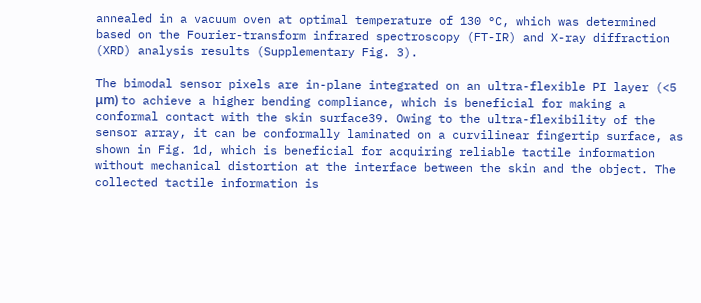annealed in a vacuum oven at optimal temperature of 130 °C, which was determined based on the Fourier-transform infrared spectroscopy (FT-IR) and X-ray diffraction (XRD) analysis results (Supplementary Fig. 3).

The bimodal sensor pixels are in-plane integrated on an ultra-flexible PI layer (<5 μm) to achieve a higher bending compliance, which is beneficial for making a conformal contact with the skin surface39. Owing to the ultra-flexibility of the sensor array, it can be conformally laminated on a curvilinear fingertip surface, as shown in Fig. 1d, which is beneficial for acquiring reliable tactile information without mechanical distortion at the interface between the skin and the object. The collected tactile information is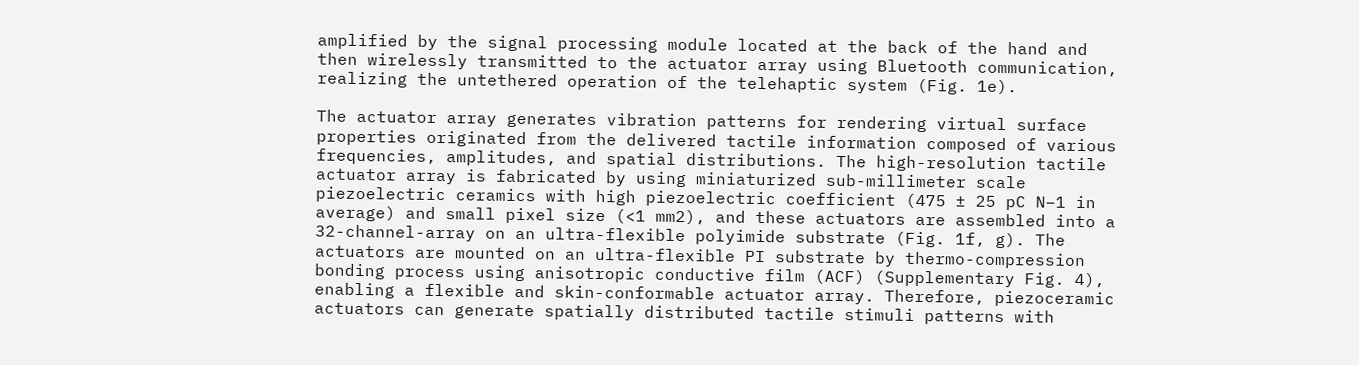amplified by the signal processing module located at the back of the hand and then wirelessly transmitted to the actuator array using Bluetooth communication, realizing the untethered operation of the telehaptic system (Fig. 1e).

The actuator array generates vibration patterns for rendering virtual surface properties originated from the delivered tactile information composed of various frequencies, amplitudes, and spatial distributions. The high-resolution tactile actuator array is fabricated by using miniaturized sub-millimeter scale piezoelectric ceramics with high piezoelectric coefficient (475 ± 25 pC N−1 in average) and small pixel size (<1 mm2), and these actuators are assembled into a 32-channel-array on an ultra-flexible polyimide substrate (Fig. 1f, g). The actuators are mounted on an ultra-flexible PI substrate by thermo-compression bonding process using anisotropic conductive film (ACF) (Supplementary Fig. 4), enabling a flexible and skin-conformable actuator array. Therefore, piezoceramic actuators can generate spatially distributed tactile stimuli patterns with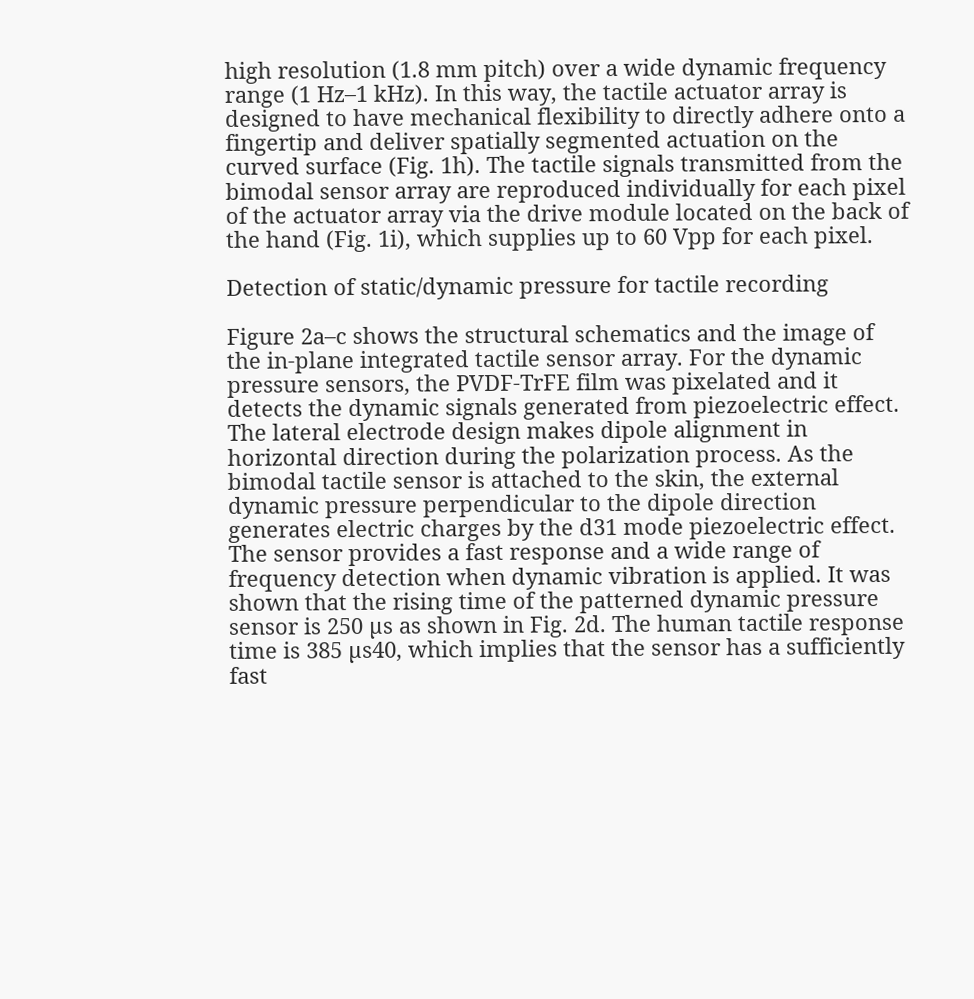high resolution (1.8 mm pitch) over a wide dynamic frequency range (1 Hz–1 kHz). In this way, the tactile actuator array is designed to have mechanical flexibility to directly adhere onto a fingertip and deliver spatially segmented actuation on the curved surface (Fig. 1h). The tactile signals transmitted from the bimodal sensor array are reproduced individually for each pixel of the actuator array via the drive module located on the back of the hand (Fig. 1i), which supplies up to 60 Vpp for each pixel.

Detection of static/dynamic pressure for tactile recording

Figure 2a–c shows the structural schematics and the image of the in-plane integrated tactile sensor array. For the dynamic pressure sensors, the PVDF-TrFE film was pixelated and it detects the dynamic signals generated from piezoelectric effect. The lateral electrode design makes dipole alignment in horizontal direction during the polarization process. As the bimodal tactile sensor is attached to the skin, the external dynamic pressure perpendicular to the dipole direction generates electric charges by the d31 mode piezoelectric effect. The sensor provides a fast response and a wide range of frequency detection when dynamic vibration is applied. It was shown that the rising time of the patterned dynamic pressure sensor is 250 µs as shown in Fig. 2d. The human tactile response time is 385 µs40, which implies that the sensor has a sufficiently fast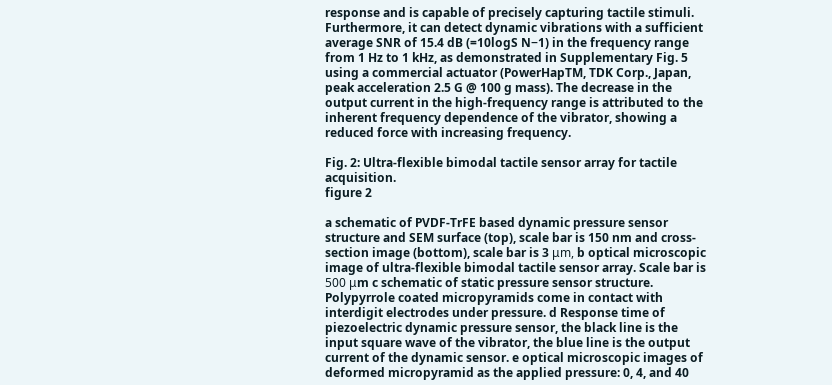response and is capable of precisely capturing tactile stimuli. Furthermore, it can detect dynamic vibrations with a sufficient average SNR of 15.4 dB (=10logS N−1) in the frequency range from 1 Hz to 1 kHz, as demonstrated in Supplementary Fig. 5 using a commercial actuator (PowerHapTM, TDK Corp., Japan, peak acceleration 2.5 G @ 100 g mass). The decrease in the output current in the high-frequency range is attributed to the inherent frequency dependence of the vibrator, showing a reduced force with increasing frequency.

Fig. 2: Ultra-flexible bimodal tactile sensor array for tactile acquisition.
figure 2

a schematic of PVDF-TrFE based dynamic pressure sensor structure and SEM surface (top), scale bar is 150 nm and cross-section image (bottom), scale bar is 3 μm, b optical microscopic image of ultra-flexible bimodal tactile sensor array. Scale bar is 500 μm c schematic of static pressure sensor structure. Polypyrrole coated micropyramids come in contact with interdigit electrodes under pressure. d Response time of piezoelectric dynamic pressure sensor, the black line is the input square wave of the vibrator, the blue line is the output current of the dynamic sensor. e optical microscopic images of deformed micropyramid as the applied pressure: 0, 4, and 40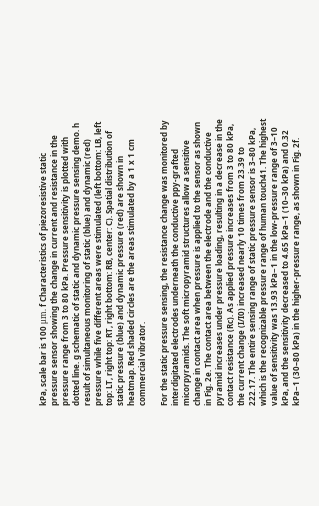kPa, scale bar is 100 μm. f Characteristics of piezoresistive static pressure sensor showing the change in current and resistance in the pressure range from 3 to 80 kPa. Pressure sensitivity is plotted with dotted line. g schematic of static and dynamic pressure sensing demo. h result of simultaneous monitoring of static (blue) and dynamic (red) pressure while five different areas were stimulated (left bottom: LB, left top: LT, right top: RT, right bottom: RB, center: C). Spatial distribution of static pressure (blue) and dynamic pressure (red) are shown in heatmap. Red shaded circles are the areas stimulated by a 1 x 1 cm commercial vibrator.

For the static pressure sensing, the resistance change was monitored by interdigitated electrodes underneath the conductive ppy-grafted micorpyramids. The soft micropyramid structures allow a sensitive change in contact area when pressure is applied to the sensor as shown in Fig. 2e. The contact area between the electrode and the conductive pyramid increases under pressure loading, resulting in a decrease in the contact resistance (Rc). As applied pressure increases from 3 to 80 kPa, the current change (I/I0) increased nearly 10 times from 23.39 to 222.17. The entire sensing range of static pressure sensor is 3–80 kPa, which is the recognizable pressure range of human touch41. The highest value of sensitivity was 13.93 kPa−1 in the low-pressure range of 3–10 kPa, and the sensitivity decreased to 4.65 kPa−1 (10–30 kPa) and 0.32 kPa−1 (30–80 kPa) in the higher-pressure range, as shown in Fig. 2f.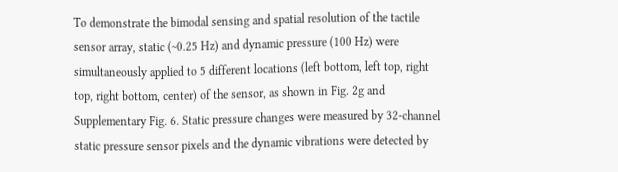To demonstrate the bimodal sensing and spatial resolution of the tactile sensor array, static (~0.25 Hz) and dynamic pressure (100 Hz) were simultaneously applied to 5 different locations (left bottom, left top, right top, right bottom, center) of the sensor, as shown in Fig. 2g and Supplementary Fig. 6. Static pressure changes were measured by 32-channel static pressure sensor pixels and the dynamic vibrations were detected by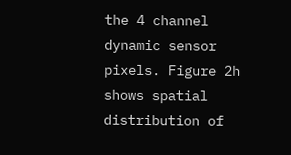the 4 channel dynamic sensor pixels. Figure 2h shows spatial distribution of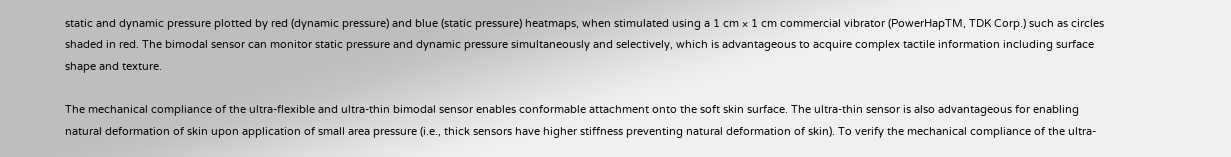static and dynamic pressure plotted by red (dynamic pressure) and blue (static pressure) heatmaps, when stimulated using a 1 cm × 1 cm commercial vibrator (PowerHapTM, TDK Corp.) such as circles shaded in red. The bimodal sensor can monitor static pressure and dynamic pressure simultaneously and selectively, which is advantageous to acquire complex tactile information including surface shape and texture.

The mechanical compliance of the ultra-flexible and ultra-thin bimodal sensor enables conformable attachment onto the soft skin surface. The ultra-thin sensor is also advantageous for enabling natural deformation of skin upon application of small area pressure (i.e., thick sensors have higher stiffness preventing natural deformation of skin). To verify the mechanical compliance of the ultra-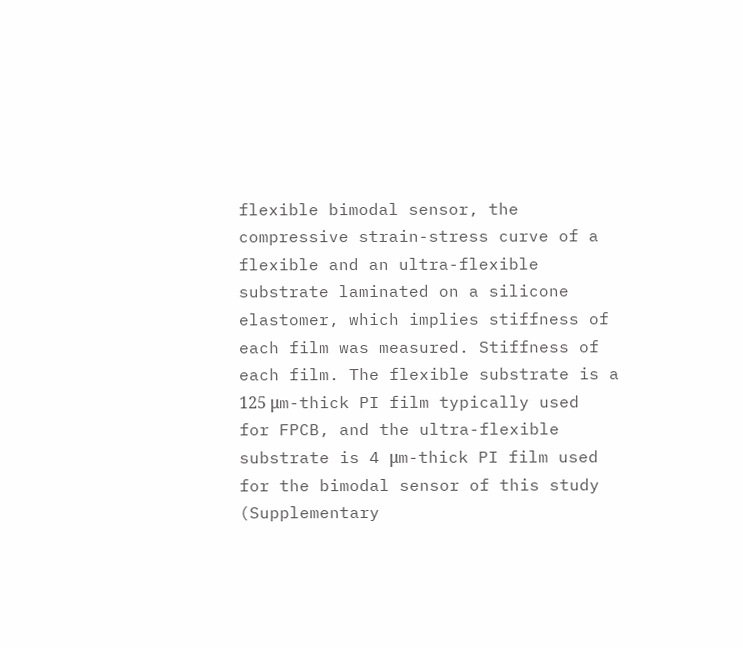flexible bimodal sensor, the compressive strain-stress curve of a flexible and an ultra-flexible substrate laminated on a silicone elastomer, which implies stiffness of each film was measured. Stiffness of each film. The flexible substrate is a 125 μm-thick PI film typically used for FPCB, and the ultra-flexible substrate is 4 μm-thick PI film used for the bimodal sensor of this study (Supplementary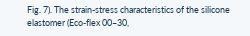Fig. 7). The strain-stress characteristics of the silicone elastomer (Eco-flex 00–30,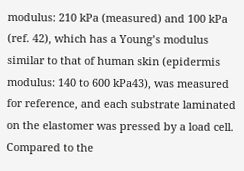modulus: 210 kPa (measured) and 100 kPa (ref. 42), which has a Young’s modulus similar to that of human skin (epidermis modulus: 140 to 600 kPa43), was measured for reference, and each substrate laminated on the elastomer was pressed by a load cell. Compared to the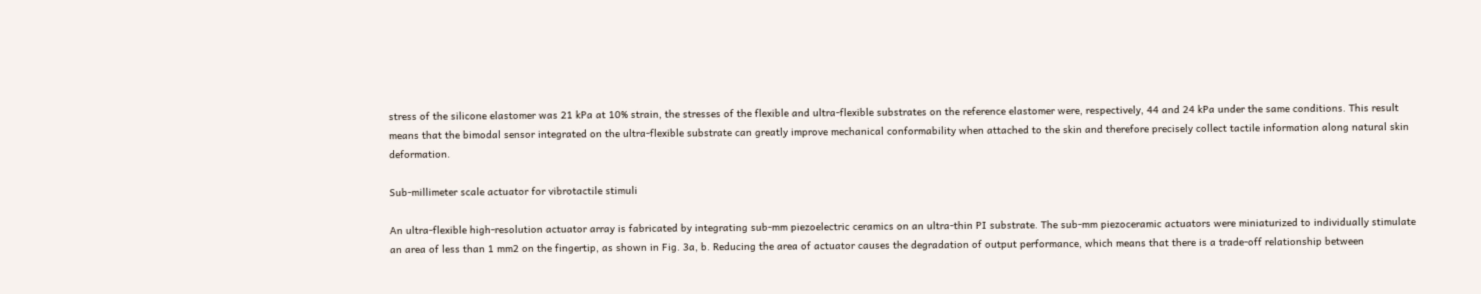stress of the silicone elastomer was 21 kPa at 10% strain, the stresses of the flexible and ultra-flexible substrates on the reference elastomer were, respectively, 44 and 24 kPa under the same conditions. This result means that the bimodal sensor integrated on the ultra-flexible substrate can greatly improve mechanical conformability when attached to the skin and therefore precisely collect tactile information along natural skin deformation.

Sub-millimeter scale actuator for vibrotactile stimuli

An ultra-flexible high-resolution actuator array is fabricated by integrating sub-mm piezoelectric ceramics on an ultra-thin PI substrate. The sub-mm piezoceramic actuators were miniaturized to individually stimulate an area of less than 1 mm2 on the fingertip, as shown in Fig. 3a, b. Reducing the area of actuator causes the degradation of output performance, which means that there is a trade-off relationship between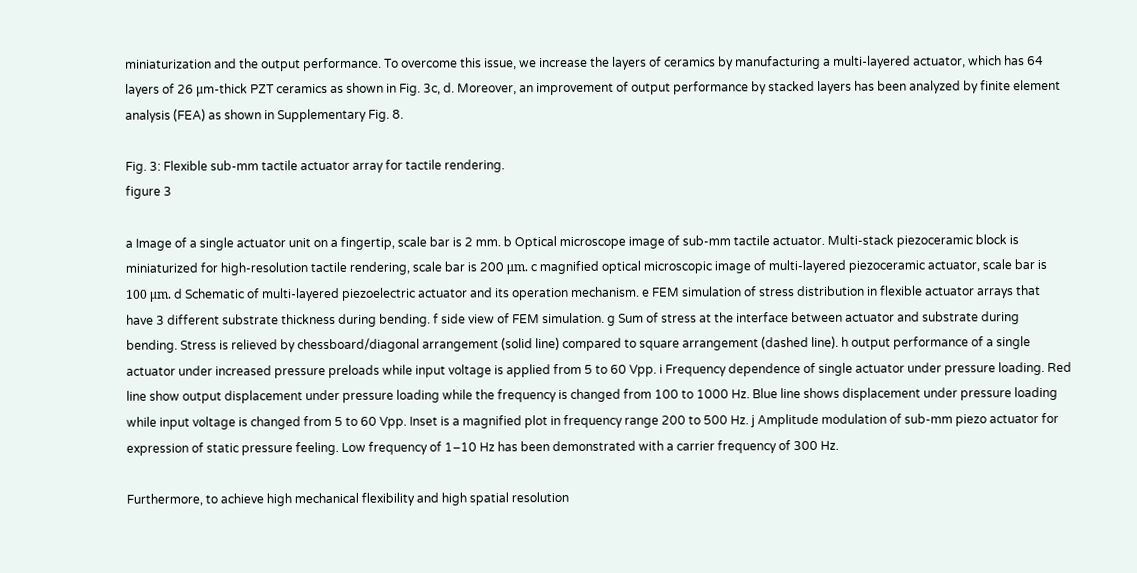miniaturization and the output performance. To overcome this issue, we increase the layers of ceramics by manufacturing a multi-layered actuator, which has 64 layers of 26 μm-thick PZT ceramics as shown in Fig. 3c, d. Moreover, an improvement of output performance by stacked layers has been analyzed by finite element analysis (FEA) as shown in Supplementary Fig. 8.

Fig. 3: Flexible sub-mm tactile actuator array for tactile rendering.
figure 3

a Image of a single actuator unit on a fingertip, scale bar is 2 mm. b Optical microscope image of sub-mm tactile actuator. Multi-stack piezoceramic block is miniaturized for high-resolution tactile rendering, scale bar is 200 μm. c magnified optical microscopic image of multi-layered piezoceramic actuator, scale bar is 100 μm. d Schematic of multi-layered piezoelectric actuator and its operation mechanism. e FEM simulation of stress distribution in flexible actuator arrays that have 3 different substrate thickness during bending. f side view of FEM simulation. g Sum of stress at the interface between actuator and substrate during bending. Stress is relieved by chessboard/diagonal arrangement (solid line) compared to square arrangement (dashed line). h output performance of a single actuator under increased pressure preloads while input voltage is applied from 5 to 60 Vpp. i Frequency dependence of single actuator under pressure loading. Red line show output displacement under pressure loading while the frequency is changed from 100 to 1000 Hz. Blue line shows displacement under pressure loading while input voltage is changed from 5 to 60 Vpp. Inset is a magnified plot in frequency range 200 to 500 Hz. j Amplitude modulation of sub-mm piezo actuator for expression of static pressure feeling. Low frequency of 1–10 Hz has been demonstrated with a carrier frequency of 300 Hz.

Furthermore, to achieve high mechanical flexibility and high spatial resolution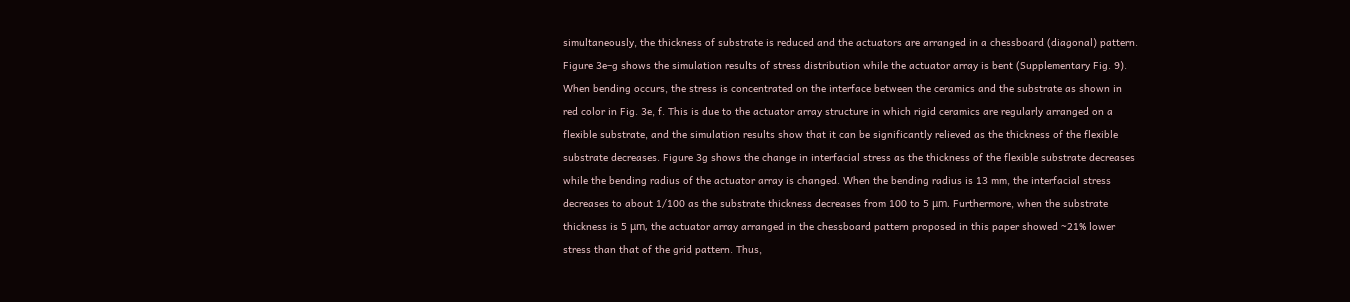simultaneously, the thickness of substrate is reduced and the actuators are arranged in a chessboard (diagonal) pattern. Figure 3e–g shows the simulation results of stress distribution while the actuator array is bent (Supplementary Fig. 9). When bending occurs, the stress is concentrated on the interface between the ceramics and the substrate as shown in red color in Fig. 3e, f. This is due to the actuator array structure in which rigid ceramics are regularly arranged on a flexible substrate, and the simulation results show that it can be significantly relieved as the thickness of the flexible substrate decreases. Figure 3g shows the change in interfacial stress as the thickness of the flexible substrate decreases while the bending radius of the actuator array is changed. When the bending radius is 13 mm, the interfacial stress decreases to about 1/100 as the substrate thickness decreases from 100 to 5 μm. Furthermore, when the substrate thickness is 5 μm, the actuator array arranged in the chessboard pattern proposed in this paper showed ~21% lower stress than that of the grid pattern. Thus,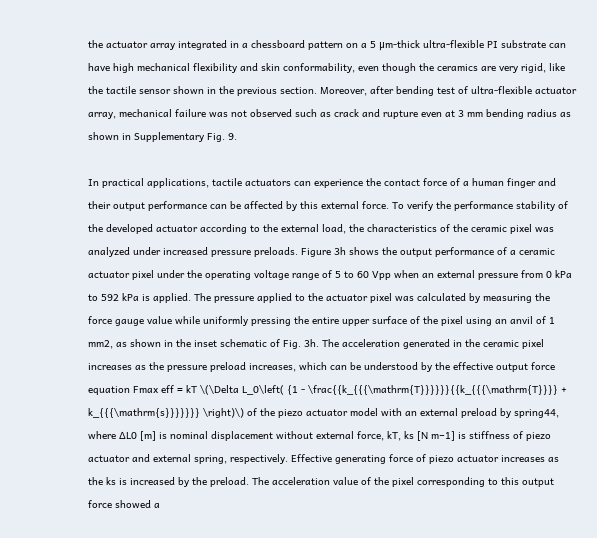the actuator array integrated in a chessboard pattern on a 5 μm-thick ultra-flexible PI substrate can have high mechanical flexibility and skin conformability, even though the ceramics are very rigid, like the tactile sensor shown in the previous section. Moreover, after bending test of ultra-flexible actuator array, mechanical failure was not observed such as crack and rupture even at 3 mm bending radius as shown in Supplementary Fig. 9.

In practical applications, tactile actuators can experience the contact force of a human finger and their output performance can be affected by this external force. To verify the performance stability of the developed actuator according to the external load, the characteristics of the ceramic pixel was analyzed under increased pressure preloads. Figure 3h shows the output performance of a ceramic actuator pixel under the operating voltage range of 5 to 60 Vpp when an external pressure from 0 kPa to 592 kPa is applied. The pressure applied to the actuator pixel was calculated by measuring the force gauge value while uniformly pressing the entire upper surface of the pixel using an anvil of 1 mm2, as shown in the inset schematic of Fig. 3h. The acceleration generated in the ceramic pixel increases as the pressure preload increases, which can be understood by the effective output force equation Fmax eff ≈ kT \(\Delta L_0\left( {1 - \frac{{k_{{{\mathrm{T}}}}}}{{k_{{{\mathrm{T}}}} + k_{{{\mathrm{s}}}}}}} \right)\) of the piezo actuator model with an external preload by spring44, where ∆L0 [m] is nominal displacement without external force, kT, ks [N m−1] is stiffness of piezo actuator and external spring, respectively. Effective generating force of piezo actuator increases as the ks is increased by the preload. The acceleration value of the pixel corresponding to this output force showed a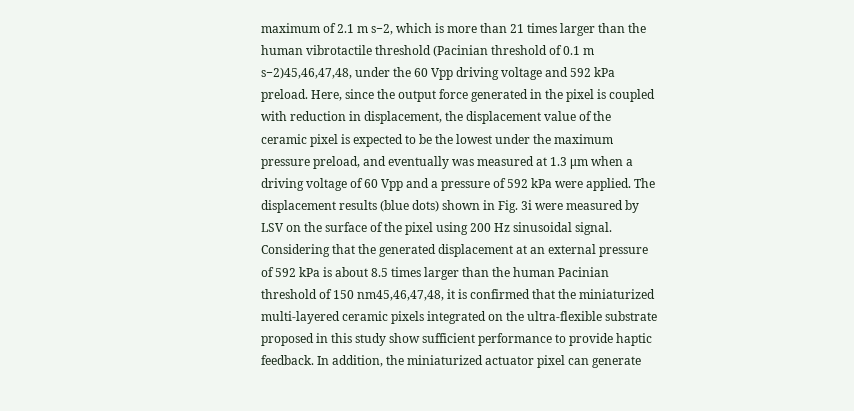maximum of 2.1 m s−2, which is more than 21 times larger than the human vibrotactile threshold (Pacinian threshold of 0.1 m s−2)45,46,47,48, under the 60 Vpp driving voltage and 592 kPa preload. Here, since the output force generated in the pixel is coupled with reduction in displacement, the displacement value of the ceramic pixel is expected to be the lowest under the maximum pressure preload, and eventually was measured at 1.3 μm when a driving voltage of 60 Vpp and a pressure of 592 kPa were applied. The displacement results (blue dots) shown in Fig. 3i were measured by LSV on the surface of the pixel using 200 Hz sinusoidal signal. Considering that the generated displacement at an external pressure of 592 kPa is about 8.5 times larger than the human Pacinian threshold of 150 nm45,46,47,48, it is confirmed that the miniaturized multi-layered ceramic pixels integrated on the ultra-flexible substrate proposed in this study show sufficient performance to provide haptic feedback. In addition, the miniaturized actuator pixel can generate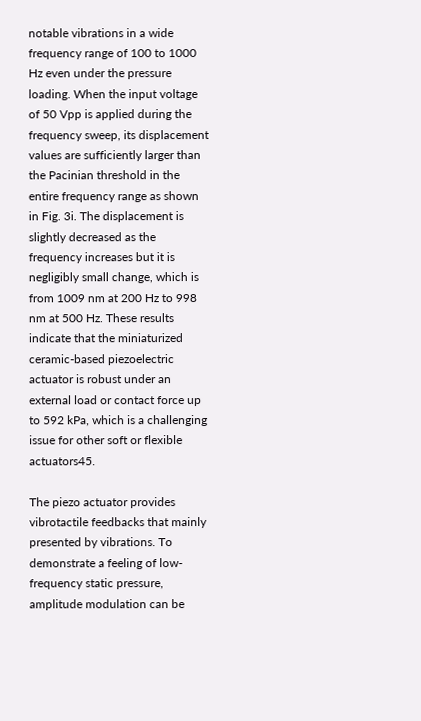notable vibrations in a wide frequency range of 100 to 1000 Hz even under the pressure loading. When the input voltage of 50 Vpp is applied during the frequency sweep, its displacement values are sufficiently larger than the Pacinian threshold in the entire frequency range as shown in Fig. 3i. The displacement is slightly decreased as the frequency increases but it is negligibly small change, which is from 1009 nm at 200 Hz to 998 nm at 500 Hz. These results indicate that the miniaturized ceramic-based piezoelectric actuator is robust under an external load or contact force up to 592 kPa, which is a challenging issue for other soft or flexible actuators45.

The piezo actuator provides vibrotactile feedbacks that mainly presented by vibrations. To demonstrate a feeling of low-frequency static pressure, amplitude modulation can be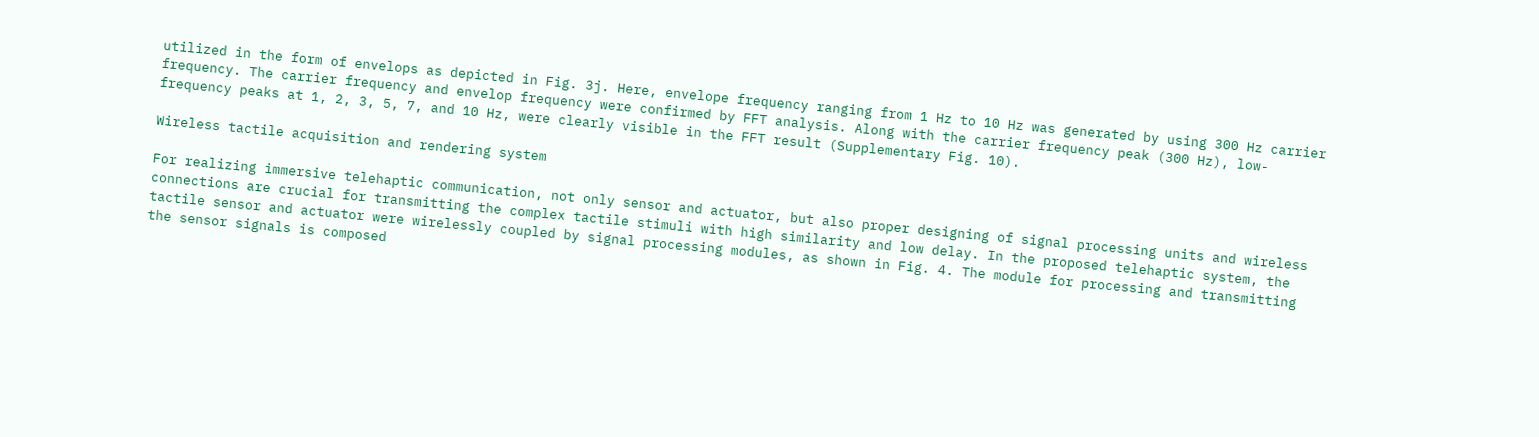utilized in the form of envelops as depicted in Fig. 3j. Here, envelope frequency ranging from 1 Hz to 10 Hz was generated by using 300 Hz carrier frequency. The carrier frequency and envelop frequency were confirmed by FFT analysis. Along with the carrier frequency peak (300 Hz), low-frequency peaks at 1, 2, 3, 5, 7, and 10 Hz, were clearly visible in the FFT result (Supplementary Fig. 10).

Wireless tactile acquisition and rendering system

For realizing immersive telehaptic communication, not only sensor and actuator, but also proper designing of signal processing units and wireless connections are crucial for transmitting the complex tactile stimuli with high similarity and low delay. In the proposed telehaptic system, the tactile sensor and actuator were wirelessly coupled by signal processing modules, as shown in Fig. 4. The module for processing and transmitting the sensor signals is composed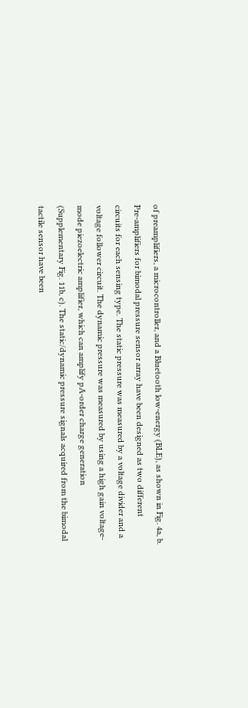of preamplifiers, a microcontroller, and a Bluetooth low-energy (BLE), as shown in Fig. 4a, b. Pre-amplifiers for bimodal pressure sensor array have been designed as two different circuits for each sensing type. The static pressure was measured by a voltage divider and a voltage follower circuit. The dynamic pressure was measured by using a high gain voltage-mode piezoelectric amplifier, which can amplify pA-order charge generation (Supplementary Fig. 11b, c). The static/dynamic pressure signals acquired from the bimodal tactile sensor have been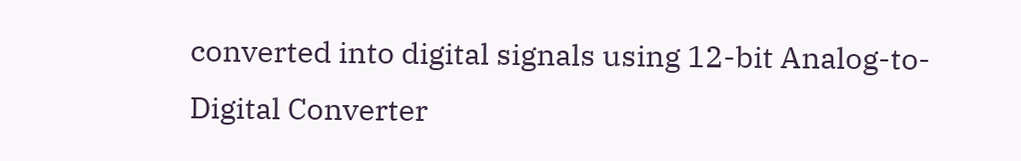converted into digital signals using 12-bit Analog-to-Digital Converter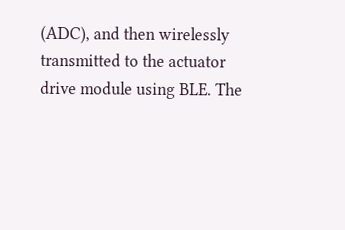(ADC), and then wirelessly transmitted to the actuator drive module using BLE. The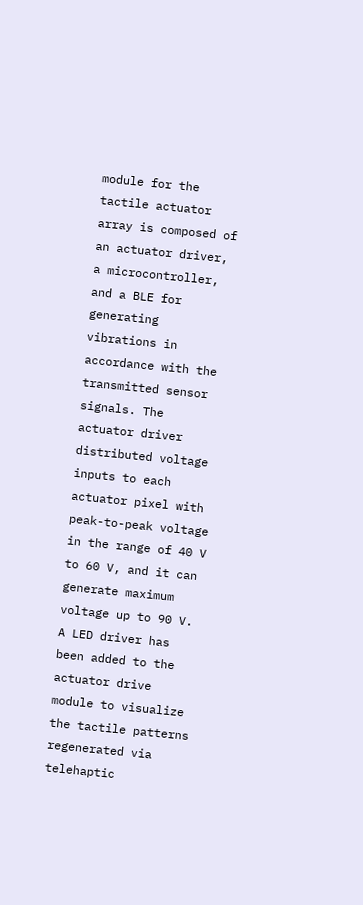module for the tactile actuator array is composed of an actuator driver, a microcontroller, and a BLE for generating vibrations in accordance with the transmitted sensor signals. The actuator driver distributed voltage inputs to each actuator pixel with peak-to-peak voltage in the range of 40 V to 60 V, and it can generate maximum voltage up to 90 V. A LED driver has been added to the actuator drive module to visualize the tactile patterns regenerated via telehaptic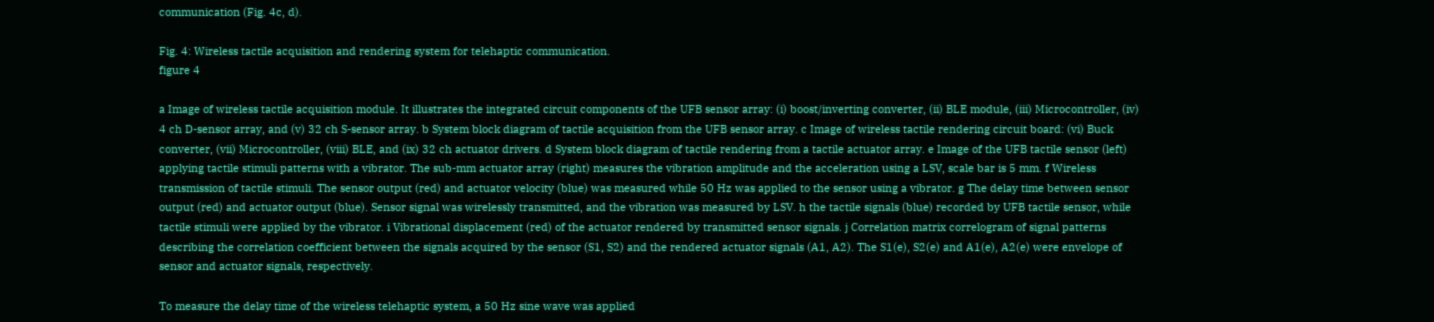communication (Fig. 4c, d).

Fig. 4: Wireless tactile acquisition and rendering system for telehaptic communication.
figure 4

a Image of wireless tactile acquisition module. It illustrates the integrated circuit components of the UFB sensor array: (i) boost/inverting converter, (ii) BLE module, (iii) Microcontroller, (iv) 4 ch D-sensor array, and (v) 32 ch S-sensor array. b System block diagram of tactile acquisition from the UFB sensor array. c Image of wireless tactile rendering circuit board: (vi) Buck converter, (vii) Microcontroller, (viii) BLE, and (ix) 32 ch actuator drivers. d System block diagram of tactile rendering from a tactile actuator array. e Image of the UFB tactile sensor (left) applying tactile stimuli patterns with a vibrator. The sub-mm actuator array (right) measures the vibration amplitude and the acceleration using a LSV, scale bar is 5 mm. f Wireless transmission of tactile stimuli. The sensor output (red) and actuator velocity (blue) was measured while 50 Hz was applied to the sensor using a vibrator. g The delay time between sensor output (red) and actuator output (blue). Sensor signal was wirelessly transmitted, and the vibration was measured by LSV. h the tactile signals (blue) recorded by UFB tactile sensor, while tactile stimuli were applied by the vibrator. i Vibrational displacement (red) of the actuator rendered by transmitted sensor signals. j Correlation matrix correlogram of signal patterns describing the correlation coefficient between the signals acquired by the sensor (S1, S2) and the rendered actuator signals (A1, A2). The S1(e), S2(e) and A1(e), A2(e) were envelope of sensor and actuator signals, respectively.

To measure the delay time of the wireless telehaptic system, a 50 Hz sine wave was applied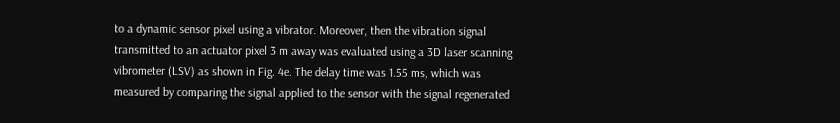to a dynamic sensor pixel using a vibrator. Moreover, then the vibration signal transmitted to an actuator pixel 3 m away was evaluated using a 3D laser scanning vibrometer (LSV) as shown in Fig. 4e. The delay time was 1.55 ms, which was measured by comparing the signal applied to the sensor with the signal regenerated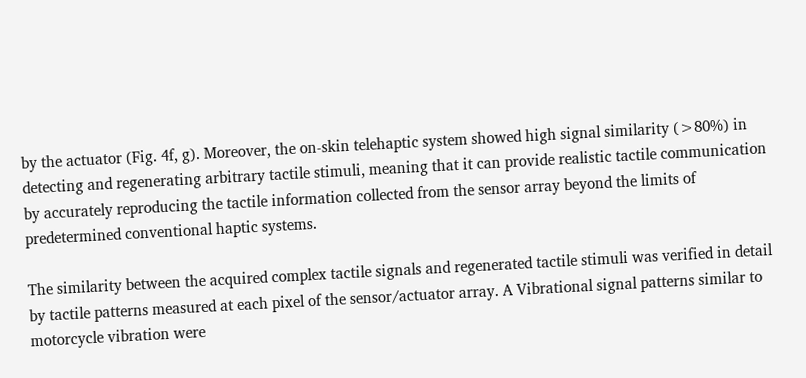by the actuator (Fig. 4f, g). Moreover, the on-skin telehaptic system showed high signal similarity (>80%) in detecting and regenerating arbitrary tactile stimuli, meaning that it can provide realistic tactile communication by accurately reproducing the tactile information collected from the sensor array beyond the limits of predetermined conventional haptic systems.

The similarity between the acquired complex tactile signals and regenerated tactile stimuli was verified in detail by tactile patterns measured at each pixel of the sensor/actuator array. A Vibrational signal patterns similar to motorcycle vibration were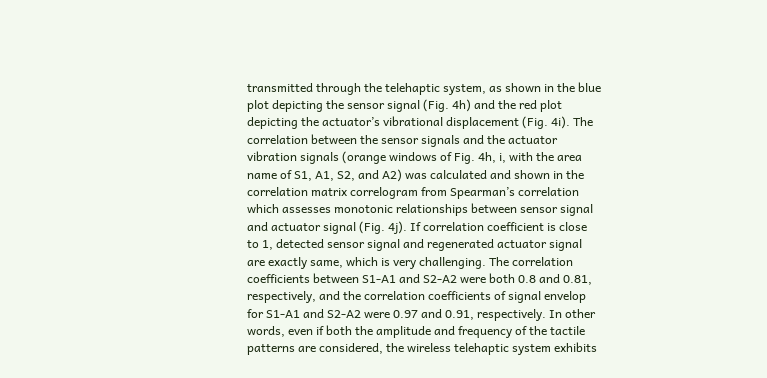transmitted through the telehaptic system, as shown in the blue plot depicting the sensor signal (Fig. 4h) and the red plot depicting the actuator’s vibrational displacement (Fig. 4i). The correlation between the sensor signals and the actuator vibration signals (orange windows of Fig. 4h, i, with the area name of S1, A1, S2, and A2) was calculated and shown in the correlation matrix correlogram from Spearman’s correlation which assesses monotonic relationships between sensor signal and actuator signal (Fig. 4j). If correlation coefficient is close to 1, detected sensor signal and regenerated actuator signal are exactly same, which is very challenging. The correlation coefficients between S1-A1 and S2-A2 were both 0.8 and 0.81, respectively, and the correlation coefficients of signal envelop for S1-A1 and S2-A2 were 0.97 and 0.91, respectively. In other words, even if both the amplitude and frequency of the tactile patterns are considered, the wireless telehaptic system exhibits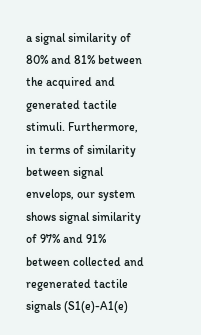a signal similarity of 80% and 81% between the acquired and generated tactile stimuli. Furthermore, in terms of similarity between signal envelops, our system shows signal similarity of 97% and 91% between collected and regenerated tactile signals (S1(e)-A1(e)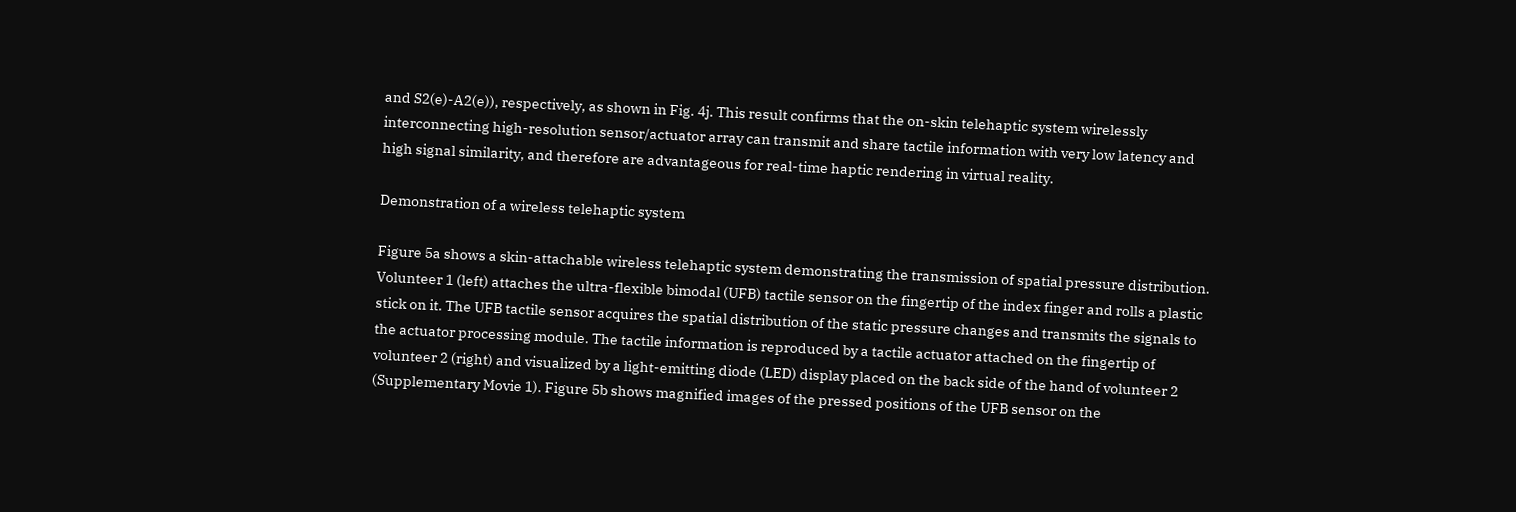and S2(e)-A2(e)), respectively, as shown in Fig. 4j. This result confirms that the on-skin telehaptic system wirelessly interconnecting high-resolution sensor/actuator array can transmit and share tactile information with very low latency and high signal similarity, and therefore are advantageous for real-time haptic rendering in virtual reality.

Demonstration of a wireless telehaptic system

Figure 5a shows a skin-attachable wireless telehaptic system demonstrating the transmission of spatial pressure distribution. Volunteer 1 (left) attaches the ultra-flexible bimodal (UFB) tactile sensor on the fingertip of the index finger and rolls a plastic stick on it. The UFB tactile sensor acquires the spatial distribution of the static pressure changes and transmits the signals to the actuator processing module. The tactile information is reproduced by a tactile actuator attached on the fingertip of volunteer 2 (right) and visualized by a light-emitting diode (LED) display placed on the back side of the hand of volunteer 2 (Supplementary Movie 1). Figure 5b shows magnified images of the pressed positions of the UFB sensor on the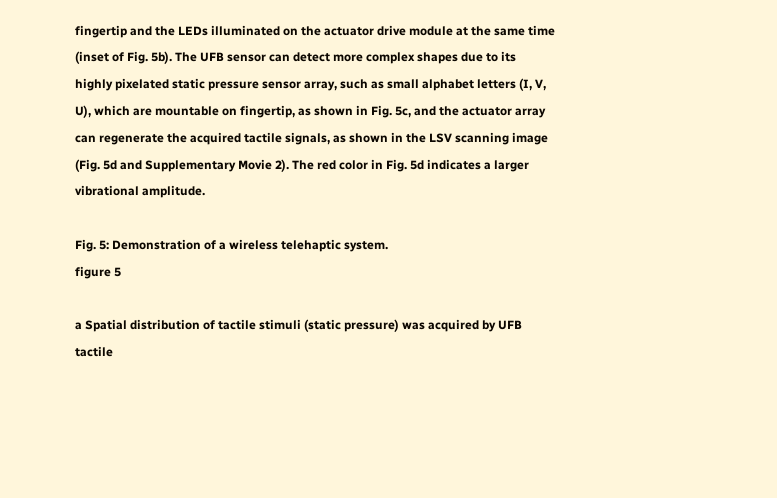fingertip and the LEDs illuminated on the actuator drive module at the same time (inset of Fig. 5b). The UFB sensor can detect more complex shapes due to its highly pixelated static pressure sensor array, such as small alphabet letters (I, V, U), which are mountable on fingertip, as shown in Fig. 5c, and the actuator array can regenerate the acquired tactile signals, as shown in the LSV scanning image (Fig. 5d and Supplementary Movie 2). The red color in Fig. 5d indicates a larger vibrational amplitude.

Fig. 5: Demonstration of a wireless telehaptic system.
figure 5

a Spatial distribution of tactile stimuli (static pressure) was acquired by UFB tactile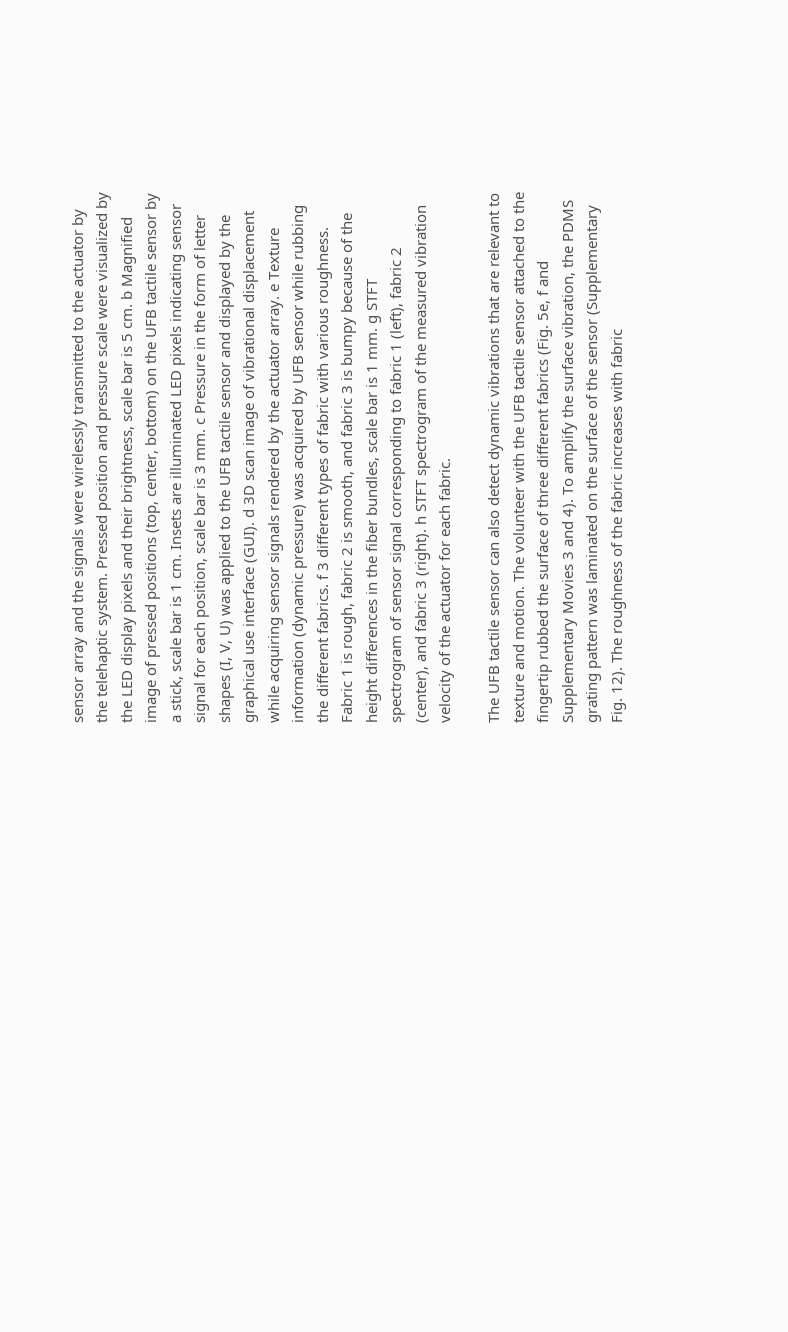sensor array and the signals were wirelessly transmitted to the actuator by the telehaptic system. Pressed position and pressure scale were visualized by the LED display pixels and their brightness, scale bar is 5 cm. b Magnified image of pressed positions (top, center, bottom) on the UFB tactile sensor by a stick, scale bar is 1 cm. Insets are illuminated LED pixels indicating sensor signal for each position, scale bar is 3 mm. c Pressure in the form of letter shapes (I, V, U) was applied to the UFB tactile sensor and displayed by the graphical use interface (GUI). d 3D scan image of vibrational displacement while acquiring sensor signals rendered by the actuator array. e Texture information (dynamic pressure) was acquired by UFB sensor while rubbing the different fabrics. f 3 different types of fabric with various roughness. Fabric 1 is rough, fabric 2 is smooth, and fabric 3 is bumpy because of the height differences in the fiber bundles, scale bar is 1 mm. g STFT spectrogram of sensor signal corresponding to fabric 1 (left), fabric 2 (center), and fabric 3 (right). h STFT spectrogram of the measured vibration velocity of the actuator for each fabric.

The UFB tactile sensor can also detect dynamic vibrations that are relevant to texture and motion. The volunteer with the UFB tactile sensor attached to the fingertip rubbed the surface of three different fabrics (Fig. 5e, f and Supplementary Movies 3 and 4). To amplify the surface vibration, the PDMS grating pattern was laminated on the surface of the sensor (Supplementary Fig. 12). The roughness of the fabric increases with fabric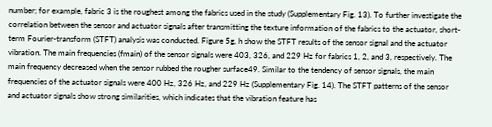number; for example, fabric 3 is the roughest among the fabrics used in the study (Supplementary Fig. 13). To further investigate the correlation between the sensor and actuator signals after transmitting the texture information of the fabrics to the actuator, short-term Fourier-transform (STFT) analysis was conducted. Figure 5g, h show the STFT results of the sensor signal and the actuator vibration. The main frequencies (fmain) of the sensor signals were 403, 326, and 229 Hz for fabrics 1, 2, and 3, respectively. The main frequency decreased when the sensor rubbed the rougher surface49. Similar to the tendency of sensor signals, the main frequencies of the actuator signals were 400 Hz, 326 Hz, and 229 Hz (Supplementary Fig. 14). The STFT patterns of the sensor and actuator signals show strong similarities, which indicates that the vibration feature has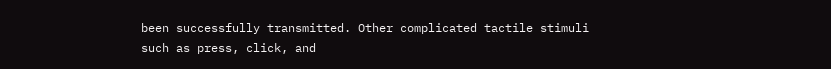been successfully transmitted. Other complicated tactile stimuli such as press, click, and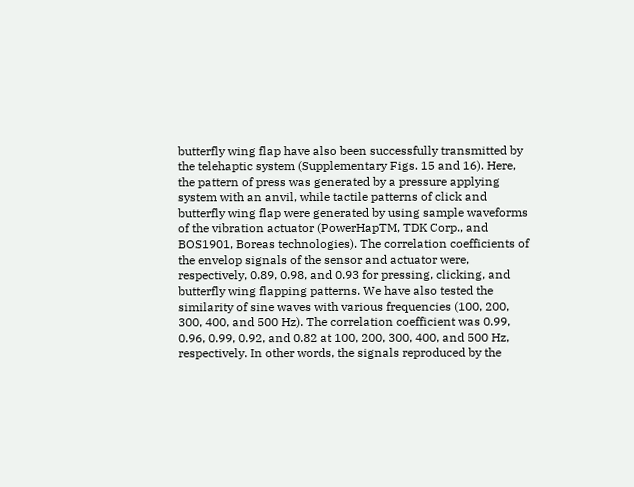butterfly wing flap have also been successfully transmitted by the telehaptic system (Supplementary Figs. 15 and 16). Here, the pattern of press was generated by a pressure applying system with an anvil, while tactile patterns of click and butterfly wing flap were generated by using sample waveforms of the vibration actuator (PowerHapTM, TDK Corp., and BOS1901, Boreas technologies). The correlation coefficients of the envelop signals of the sensor and actuator were, respectively, 0.89, 0.98, and 0.93 for pressing, clicking, and butterfly wing flapping patterns. We have also tested the similarity of sine waves with various frequencies (100, 200, 300, 400, and 500 Hz). The correlation coefficient was 0.99, 0.96, 0.99, 0.92, and 0.82 at 100, 200, 300, 400, and 500 Hz, respectively. In other words, the signals reproduced by the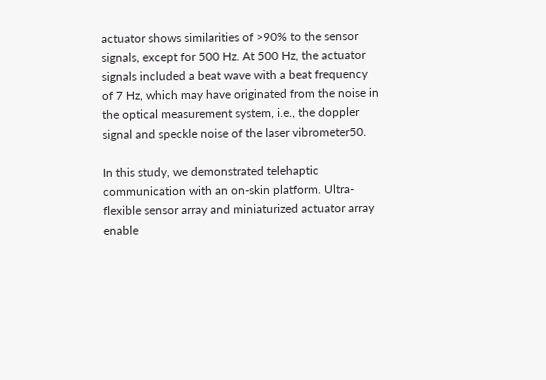actuator shows similarities of >90% to the sensor signals, except for 500 Hz. At 500 Hz, the actuator signals included a beat wave with a beat frequency of 7 Hz, which may have originated from the noise in the optical measurement system, i.e., the doppler signal and speckle noise of the laser vibrometer50.

In this study, we demonstrated telehaptic communication with an on-skin platform. Ultra-flexible sensor array and miniaturized actuator array enable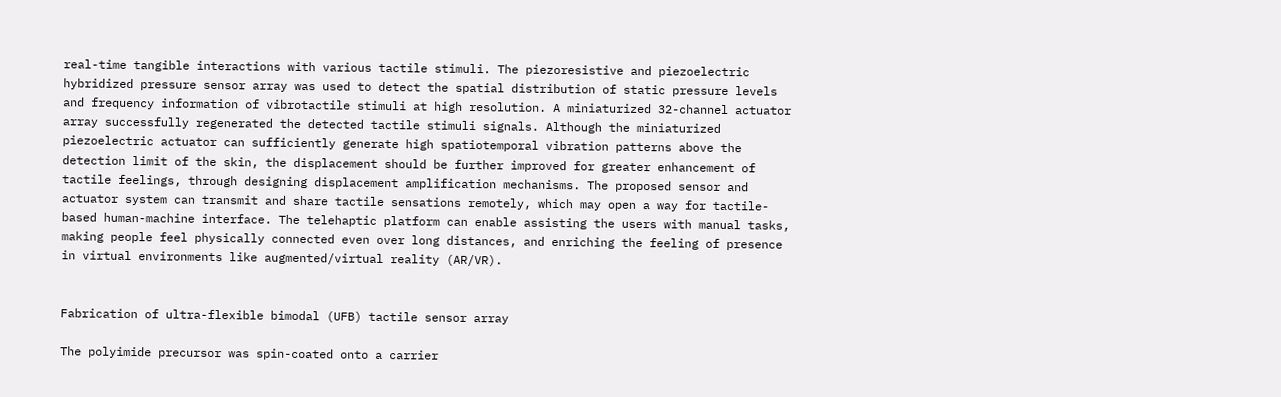real-time tangible interactions with various tactile stimuli. The piezoresistive and piezoelectric hybridized pressure sensor array was used to detect the spatial distribution of static pressure levels and frequency information of vibrotactile stimuli at high resolution. A miniaturized 32-channel actuator array successfully regenerated the detected tactile stimuli signals. Although the miniaturized piezoelectric actuator can sufficiently generate high spatiotemporal vibration patterns above the detection limit of the skin, the displacement should be further improved for greater enhancement of tactile feelings, through designing displacement amplification mechanisms. The proposed sensor and actuator system can transmit and share tactile sensations remotely, which may open a way for tactile-based human-machine interface. The telehaptic platform can enable assisting the users with manual tasks, making people feel physically connected even over long distances, and enriching the feeling of presence in virtual environments like augmented/virtual reality (AR/VR).


Fabrication of ultra-flexible bimodal (UFB) tactile sensor array

The polyimide precursor was spin-coated onto a carrier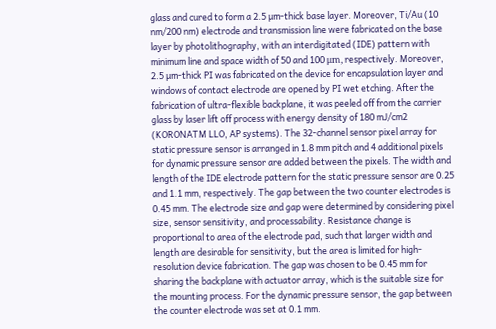glass and cured to form a 2.5 µm-thick base layer. Moreover, Ti/Au (10 nm/200 nm) electrode and transmission line were fabricated on the base layer by photolithography, with an interdigitated (IDE) pattern with minimum line and space width of 50 and 100 μm, respectively. Moreover, 2.5 µm-thick PI was fabricated on the device for encapsulation layer and windows of contact electrode are opened by PI wet etching. After the fabrication of ultra-flexible backplane, it was peeled off from the carrier glass by laser lift off process with energy density of 180 mJ/cm2 (KORONATM LLO, AP systems). The 32-channel sensor pixel array for static pressure sensor is arranged in 1.8 mm pitch and 4 additional pixels for dynamic pressure sensor are added between the pixels. The width and length of the IDE electrode pattern for the static pressure sensor are 0.25 and 1.1 mm, respectively. The gap between the two counter electrodes is 0.45 mm. The electrode size and gap were determined by considering pixel size, sensor sensitivity, and processability. Resistance change is proportional to area of the electrode pad, such that larger width and length are desirable for sensitivity, but the area is limited for high-resolution device fabrication. The gap was chosen to be 0.45 mm for sharing the backplane with actuator array, which is the suitable size for the mounting process. For the dynamic pressure sensor, the gap between the counter electrode was set at 0.1 mm.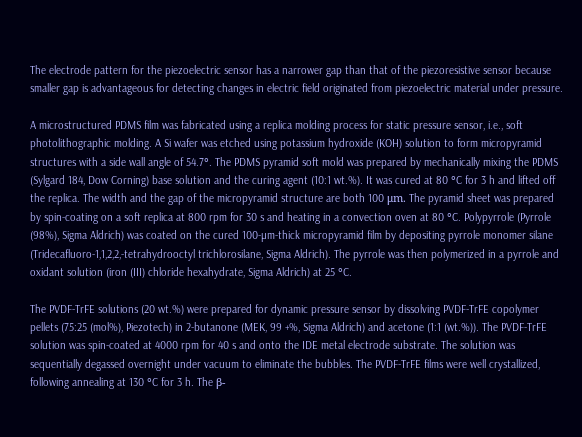The electrode pattern for the piezoelectric sensor has a narrower gap than that of the piezoresistive sensor because smaller gap is advantageous for detecting changes in electric field originated from piezoelectric material under pressure.

A microstructured PDMS film was fabricated using a replica molding process for static pressure sensor, i.e., soft photolithographic molding. A Si wafer was etched using potassium hydroxide (KOH) solution to form micropyramid structures with a side wall angle of 54.7°. The PDMS pyramid soft mold was prepared by mechanically mixing the PDMS (Sylgard 184, Dow Corning) base solution and the curing agent (10:1 wt.%). It was cured at 80 °C for 3 h and lifted off the replica. The width and the gap of the micropyramid structure are both 100 μm. The pyramid sheet was prepared by spin-coating on a soft replica at 800 rpm for 30 s and heating in a convection oven at 80 °C. Polypyrrole (Pyrrole (98%), Sigma Aldrich) was coated on the cured 100-µm-thick micropyramid film by depositing pyrrole monomer silane (Tridecafluoro-1,1,2,2,-tetrahydrooctyl trichlorosilane, Sigma Aldrich). The pyrrole was then polymerized in a pyrrole and oxidant solution (iron (III) chloride hexahydrate, Sigma Aldrich) at 25 °C.

The PVDF-TrFE solutions (20 wt.%) were prepared for dynamic pressure sensor by dissolving PVDF-TrFE copolymer pellets (75:25 (mol%), Piezotech) in 2-butanone (MEK, 99 +%, Sigma Aldrich) and acetone (1:1 (wt.%)). The PVDF-TrFE solution was spin-coated at 4000 rpm for 40 s and onto the IDE metal electrode substrate. The solution was sequentially degassed overnight under vacuum to eliminate the bubbles. The PVDF-TrFE films were well crystallized, following annealing at 130 °C for 3 h. The β-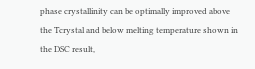phase crystallinity can be optimally improved above the Tcrystal and below melting temperature shown in the DSC result,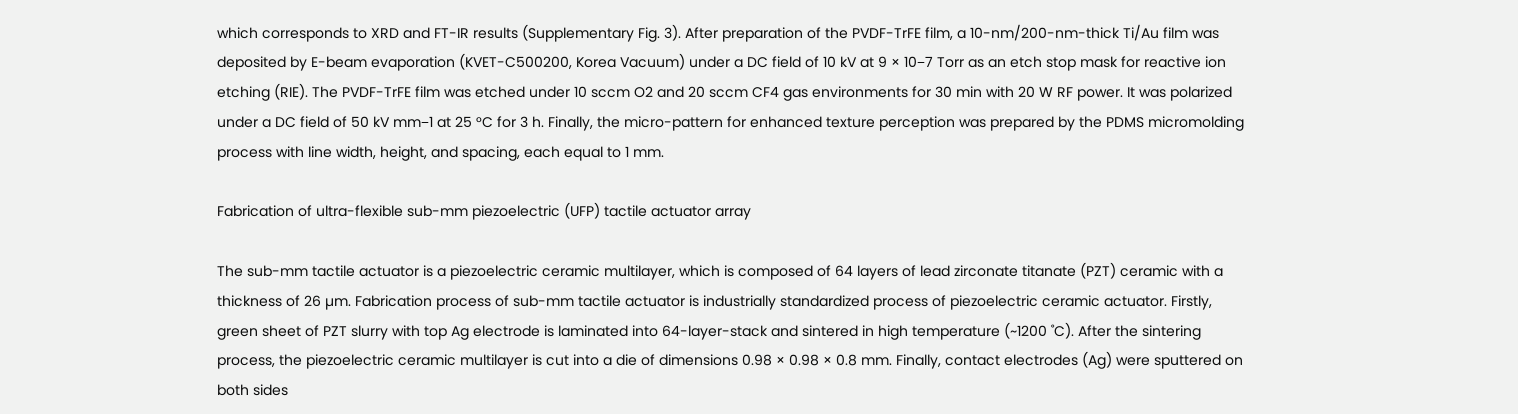which corresponds to XRD and FT-IR results (Supplementary Fig. 3). After preparation of the PVDF-TrFE film, a 10-nm/200-nm-thick Ti/Au film was deposited by E-beam evaporation (KVET-C500200, Korea Vacuum) under a DC field of 10 kV at 9 × 10−7 Torr as an etch stop mask for reactive ion etching (RIE). The PVDF-TrFE film was etched under 10 sccm O2 and 20 sccm CF4 gas environments for 30 min with 20 W RF power. It was polarized under a DC field of 50 kV mm−1 at 25 °C for 3 h. Finally, the micro-pattern for enhanced texture perception was prepared by the PDMS micromolding process with line width, height, and spacing, each equal to 1 mm.

Fabrication of ultra-flexible sub-mm piezoelectric (UFP) tactile actuator array

The sub-mm tactile actuator is a piezoelectric ceramic multilayer, which is composed of 64 layers of lead zirconate titanate (PZT) ceramic with a thickness of 26 µm. Fabrication process of sub-mm tactile actuator is industrially standardized process of piezoelectric ceramic actuator. Firstly, green sheet of PZT slurry with top Ag electrode is laminated into 64-layer-stack and sintered in high temperature (~1200 ˚C). After the sintering process, the piezoelectric ceramic multilayer is cut into a die of dimensions 0.98 × 0.98 × 0.8 mm. Finally, contact electrodes (Ag) were sputtered on both sides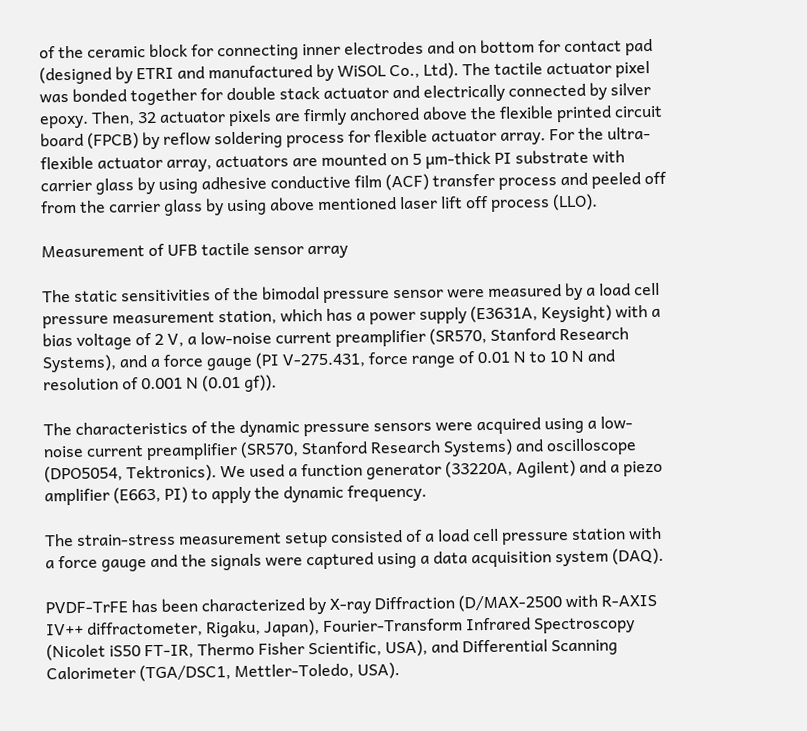of the ceramic block for connecting inner electrodes and on bottom for contact pad (designed by ETRI and manufactured by WiSOL Co., Ltd). The tactile actuator pixel was bonded together for double stack actuator and electrically connected by silver epoxy. Then, 32 actuator pixels are firmly anchored above the flexible printed circuit board (FPCB) by reflow soldering process for flexible actuator array. For the ultra-flexible actuator array, actuators are mounted on 5 µm-thick PI substrate with carrier glass by using adhesive conductive film (ACF) transfer process and peeled off from the carrier glass by using above mentioned laser lift off process (LLO).

Measurement of UFB tactile sensor array

The static sensitivities of the bimodal pressure sensor were measured by a load cell pressure measurement station, which has a power supply (E3631A, Keysight) with a bias voltage of 2 V, a low-noise current preamplifier (SR570, Stanford Research Systems), and a force gauge (PI V-275.431, force range of 0.01 N to 10 N and resolution of 0.001 N (0.01 gf)).

The characteristics of the dynamic pressure sensors were acquired using a low-noise current preamplifier (SR570, Stanford Research Systems) and oscilloscope (DPO5054, Tektronics). We used a function generator (33220A, Agilent) and a piezo amplifier (E663, PI) to apply the dynamic frequency.

The strain-stress measurement setup consisted of a load cell pressure station with a force gauge and the signals were captured using a data acquisition system (DAQ).

PVDF-TrFE has been characterized by X-ray Diffraction (D/MAX-2500 with R-AXIS IV++ diffractometer, Rigaku, Japan), Fourier-Transform Infrared Spectroscopy (Nicolet iS50 FT-IR, Thermo Fisher Scientific, USA), and Differential Scanning Calorimeter (TGA/DSC1, Mettler-Toledo, USA).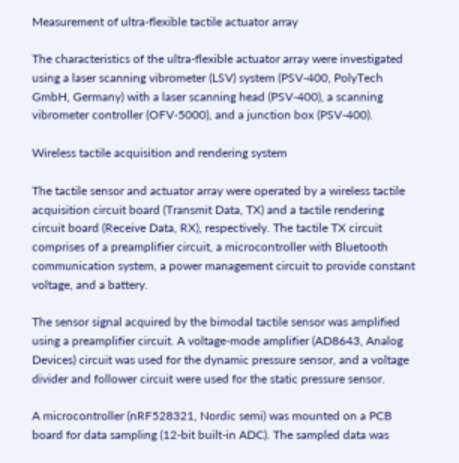Measurement of ultra-flexible tactile actuator array

The characteristics of the ultra-flexible actuator array were investigated using a laser scanning vibrometer (LSV) system (PSV-400, PolyTech GmbH, Germany) with a laser scanning head (PSV-400), a scanning vibrometer controller (OFV-5000), and a junction box (PSV-400).

Wireless tactile acquisition and rendering system

The tactile sensor and actuator array were operated by a wireless tactile acquisition circuit board (Transmit Data, TX) and a tactile rendering circuit board (Receive Data, RX), respectively. The tactile TX circuit comprises of a preamplifier circuit, a microcontroller with Bluetooth communication system, a power management circuit to provide constant voltage, and a battery.

The sensor signal acquired by the bimodal tactile sensor was amplified using a preamplifier circuit. A voltage-mode amplifier (AD8643, Analog Devices) circuit was used for the dynamic pressure sensor, and a voltage divider and follower circuit were used for the static pressure sensor.

A microcontroller (nRF528321, Nordic semi) was mounted on a PCB board for data sampling (12-bit built-in ADC). The sampled data was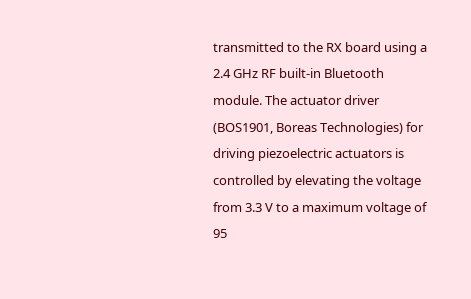transmitted to the RX board using a 2.4 GHz RF built-in Bluetooth module. The actuator driver (BOS1901, Boreas Technologies) for driving piezoelectric actuators is controlled by elevating the voltage from 3.3 V to a maximum voltage of 95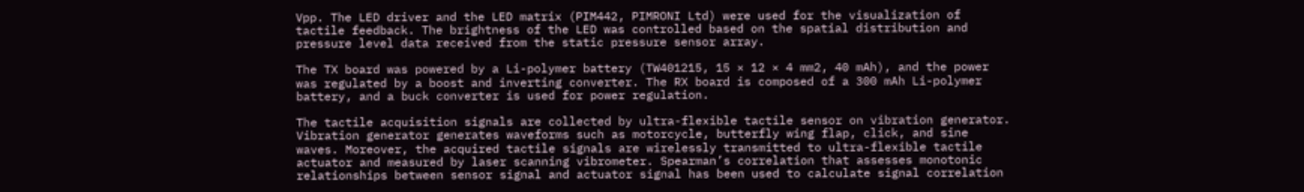Vpp. The LED driver and the LED matrix (PIM442, PIMRONI Ltd) were used for the visualization of tactile feedback. The brightness of the LED was controlled based on the spatial distribution and pressure level data received from the static pressure sensor array.

The TX board was powered by a Li-polymer battery (TW401215, 15 × 12 × 4 mm2, 40 mAh), and the power was regulated by a boost and inverting converter. The RX board is composed of a 300 mAh Li-polymer battery, and a buck converter is used for power regulation.

The tactile acquisition signals are collected by ultra-flexible tactile sensor on vibration generator. Vibration generator generates waveforms such as motorcycle, butterfly wing flap, click, and sine waves. Moreover, the acquired tactile signals are wirelessly transmitted to ultra-flexible tactile actuator and measured by laser scanning vibrometer. Spearman’s correlation that assesses monotonic relationships between sensor signal and actuator signal has been used to calculate signal correlation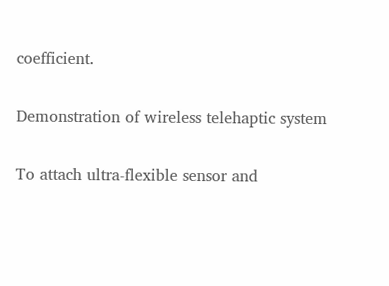coefficient.

Demonstration of wireless telehaptic system

To attach ultra-flexible sensor and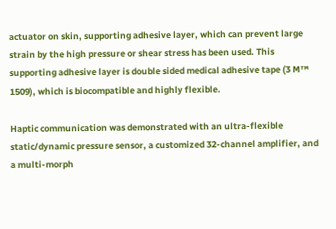actuator on skin, supporting adhesive layer, which can prevent large strain by the high pressure or shear stress has been used. This supporting adhesive layer is double sided medical adhesive tape (3 M™ 1509), which is biocompatible and highly flexible.

Haptic communication was demonstrated with an ultra-flexible static/dynamic pressure sensor, a customized 32-channel amplifier, and a multi-morph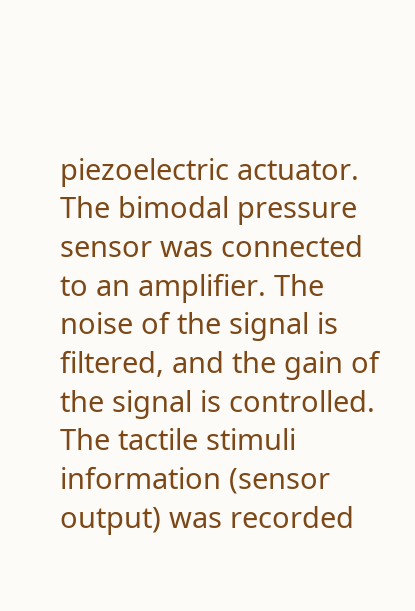piezoelectric actuator. The bimodal pressure sensor was connected to an amplifier. The noise of the signal is filtered, and the gain of the signal is controlled. The tactile stimuli information (sensor output) was recorded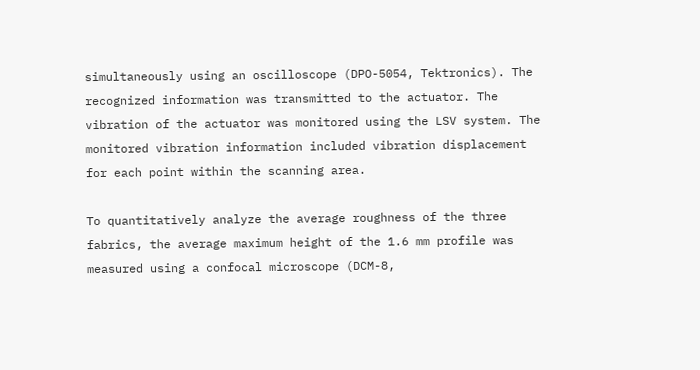simultaneously using an oscilloscope (DPO-5054, Tektronics). The recognized information was transmitted to the actuator. The vibration of the actuator was monitored using the LSV system. The monitored vibration information included vibration displacement for each point within the scanning area.

To quantitatively analyze the average roughness of the three fabrics, the average maximum height of the 1.6 mm profile was measured using a confocal microscope (DCM-8,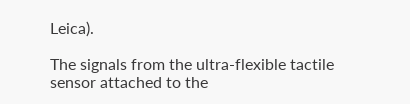Leica).

The signals from the ultra-flexible tactile sensor attached to the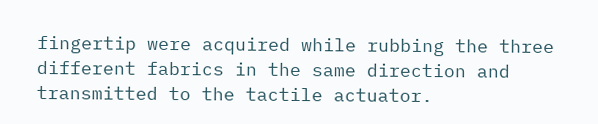fingertip were acquired while rubbing the three different fabrics in the same direction and transmitted to the tactile actuator.